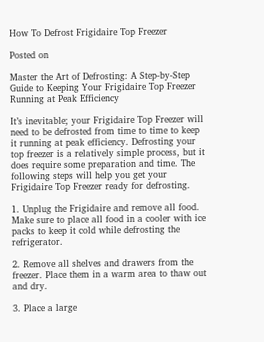How To Defrost Frigidaire Top Freezer

Posted on

Master the Art of Defrosting: A Step-by-Step Guide to Keeping Your Frigidaire Top Freezer Running at Peak Efficiency

It’s inevitable; your Frigidaire Top Freezer will need to be defrosted from time to time to keep it running at peak efficiency. Defrosting your top freezer is a relatively simple process, but it does require some preparation and time. The following steps will help you get your Frigidaire Top Freezer ready for defrosting.

1. Unplug the Frigidaire and remove all food. Make sure to place all food in a cooler with ice packs to keep it cold while defrosting the refrigerator.

2. Remove all shelves and drawers from the freezer. Place them in a warm area to thaw out and dry.

3. Place a large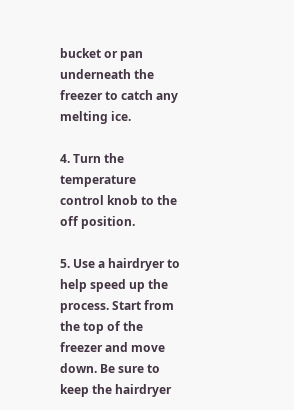bucket or pan underneath the freezer to catch any melting ice.

4. Turn the temperature control knob to the off position.

5. Use a hairdryer to help speed up the process. Start from the top of the freezer and move down. Be sure to keep the hairdryer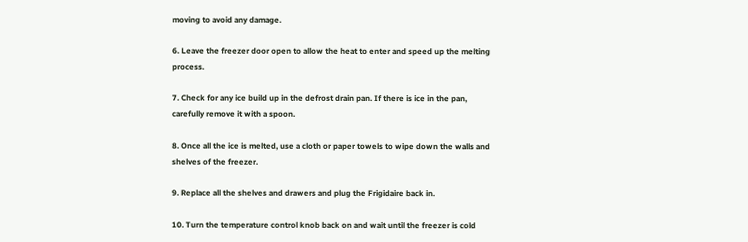moving to avoid any damage.

6. Leave the freezer door open to allow the heat to enter and speed up the melting process.

7. Check for any ice build up in the defrost drain pan. If there is ice in the pan, carefully remove it with a spoon.

8. Once all the ice is melted, use a cloth or paper towels to wipe down the walls and shelves of the freezer.

9. Replace all the shelves and drawers and plug the Frigidaire back in.

10. Turn the temperature control knob back on and wait until the freezer is cold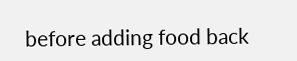before adding food back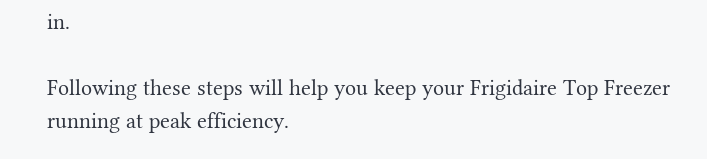in.

Following these steps will help you keep your Frigidaire Top Freezer running at peak efficiency.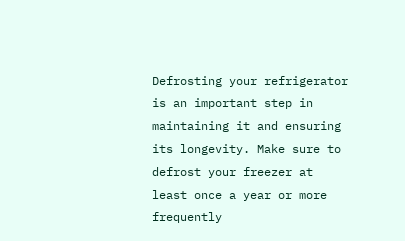Defrosting your refrigerator is an important step in maintaining it and ensuring its longevity. Make sure to defrost your freezer at least once a year or more frequently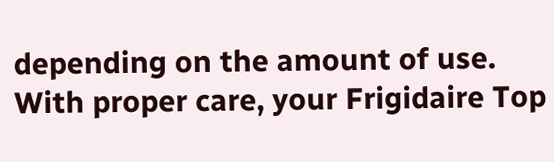depending on the amount of use. With proper care, your Frigidaire Top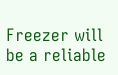Freezer will be a reliable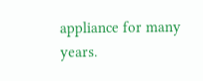appliance for many years.